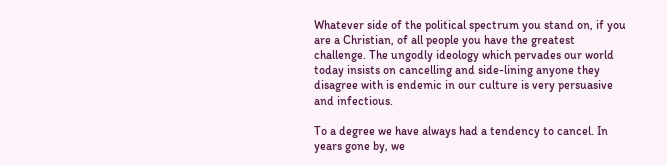Whatever side of the political spectrum you stand on, if you are a Christian, of all people you have the greatest challenge. The ungodly ideology which pervades our world today insists on cancelling and side-lining anyone they disagree with is endemic in our culture is very persuasive and infectious.

To a degree we have always had a tendency to cancel. In years gone by, we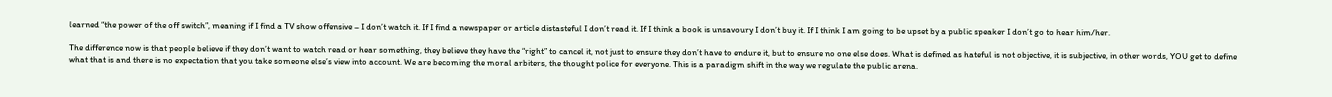learned “the power of the off switch”, meaning if I find a TV show offensive – I don’t watch it. If I find a newspaper or article distasteful I don’t read it. If I think a book is unsavoury I don’t buy it. If I think I am going to be upset by a public speaker I don’t go to hear him/her.

The difference now is that people believe if they don’t want to watch read or hear something, they believe they have the “right” to cancel it, not just to ensure they don’t have to endure it, but to ensure no one else does. What is defined as hateful is not objective, it is subjective, in other words, YOU get to define what that is and there is no expectation that you take someone else’s view into account. We are becoming the moral arbiters, the thought police for everyone. This is a paradigm shift in the way we regulate the public arena.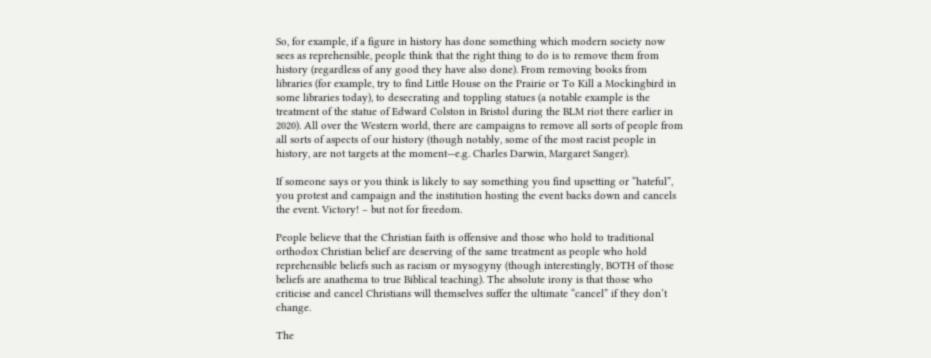So, for example, if a figure in history has done something which modern society now sees as reprehensible, people think that the right thing to do is to remove them from history (regardless of any good they have also done). From removing books from libraries (for example, try to find Little House on the Prairie or To Kill a Mockingbird in some libraries today), to desecrating and toppling statues (a notable example is the treatment of the statue of Edward Colston in Bristol during the BLM riot there earlier in 2020). All over the Western world, there are campaigns to remove all sorts of people from all sorts of aspects of our history (though notably, some of the most racist people in history, are not targets at the moment—e.g. Charles Darwin, Margaret Sanger).

If someone says or you think is likely to say something you find upsetting or “hateful”, you protest and campaign and the institution hosting the event backs down and cancels the event. Victory! – but not for freedom.

People believe that the Christian faith is offensive and those who hold to traditional orthodox Christian belief are deserving of the same treatment as people who hold reprehensible beliefs such as racism or mysogyny (though interestingly, BOTH of those beliefs are anathema to true Biblical teaching). The absolute irony is that those who criticise and cancel Christians will themselves suffer the ultimate “cancel” if they don’t change.

The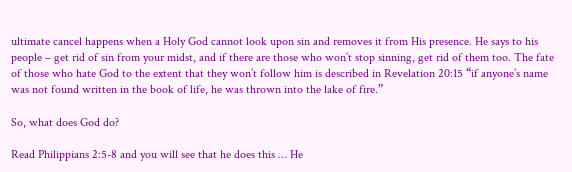ultimate cancel happens when a Holy God cannot look upon sin and removes it from His presence. He says to his people – get rid of sin from your midst, and if there are those who won’t stop sinning, get rid of them too. The fate of those who hate God to the extent that they won’t follow him is described in Revelation 20:15 “if anyone’s name was not found written in the book of life, he was thrown into the lake of fire.”

So, what does God do?

Read Philippians 2:5-8 and you will see that he does this … He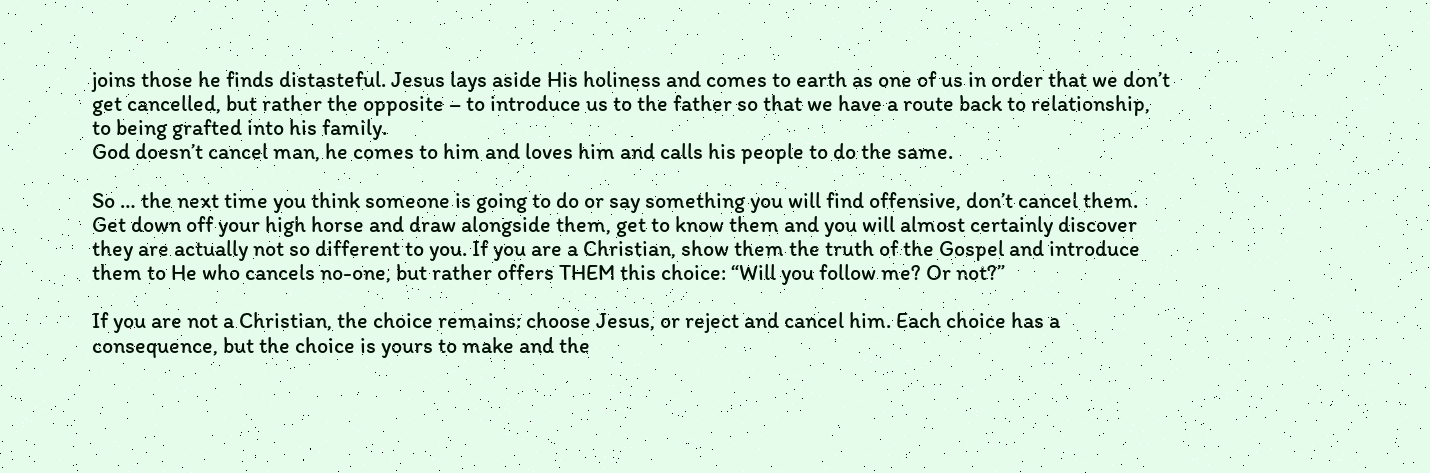joins those he finds distasteful. Jesus lays aside His holiness and comes to earth as one of us in order that we don’t get cancelled, but rather the opposite – to introduce us to the father so that we have a route back to relationship, to being grafted into his family.
God doesn’t cancel man, he comes to him and loves him and calls his people to do the same.

So … the next time you think someone is going to do or say something you will find offensive, don’t cancel them. Get down off your high horse and draw alongside them, get to know them and you will almost certainly discover they are actually not so different to you. If you are a Christian, show them the truth of the Gospel and introduce them to He who cancels no-one, but rather offers THEM this choice: “Will you follow me? Or not?”

If you are not a Christian, the choice remains: choose Jesus, or reject and cancel him. Each choice has a consequence, but the choice is yours to make and the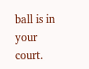ball is in your court.